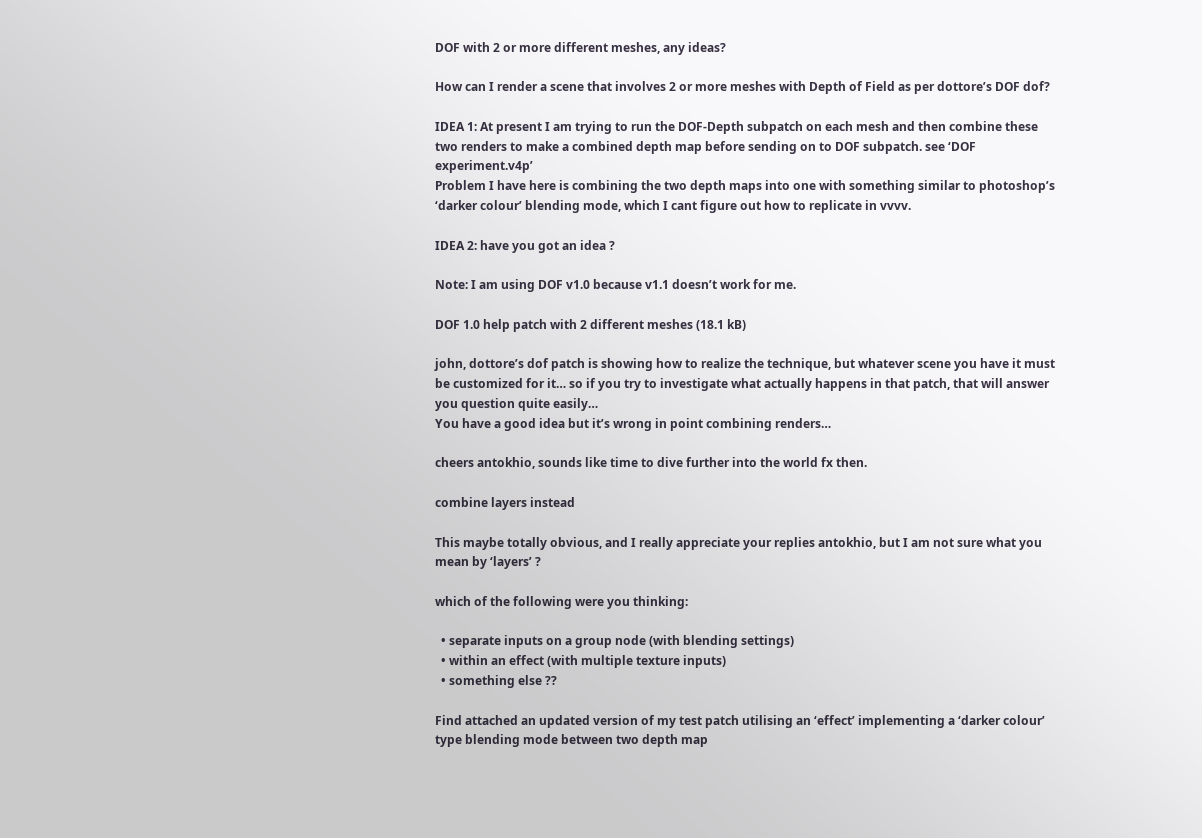DOF with 2 or more different meshes, any ideas?

How can I render a scene that involves 2 or more meshes with Depth of Field as per dottore’s DOF dof?

IDEA 1: At present I am trying to run the DOF-Depth subpatch on each mesh and then combine these two renders to make a combined depth map before sending on to DOF subpatch. see ‘DOF experiment.v4p’
Problem I have here is combining the two depth maps into one with something similar to photoshop’s ‘darker colour’ blending mode, which I cant figure out how to replicate in vvvv.

IDEA 2: have you got an idea ?

Note: I am using DOF v1.0 because v1.1 doesn’t work for me.

DOF 1.0 help patch with 2 different meshes (18.1 kB)

john, dottore’s dof patch is showing how to realize the technique, but whatever scene you have it must be customized for it… so if you try to investigate what actually happens in that patch, that will answer you question quite easily…
You have a good idea but it’s wrong in point combining renders…

cheers antokhio, sounds like time to dive further into the world fx then.

combine layers instead

This maybe totally obvious, and I really appreciate your replies antokhio, but I am not sure what you mean by ‘layers’ ?

which of the following were you thinking:

  • separate inputs on a group node (with blending settings)
  • within an effect (with multiple texture inputs)
  • something else ??

Find attached an updated version of my test patch utilising an ‘effect’ implementing a ‘darker colour’ type blending mode between two depth map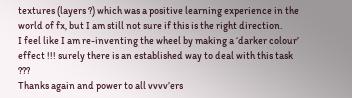textures (layers ?) which was a positive learning experience in the world of fx, but I am still not sure if this is the right direction.
I feel like I am re-inventing the wheel by making a ‘darker colour’ effect !!! surely there is an established way to deal with this task ???
Thanks again and power to all vvvv’ers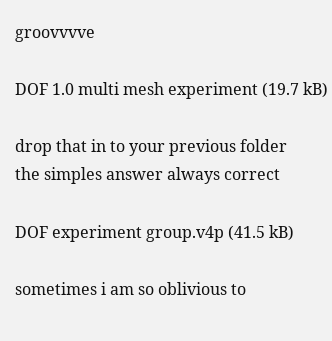groovvvve

DOF 1.0 multi mesh experiment (19.7 kB)

drop that in to your previous folder
the simples answer always correct

DOF experiment group.v4p (41.5 kB)

sometimes i am so oblivious to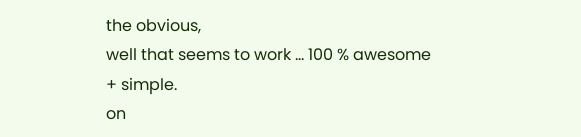the obvious,
well that seems to work … 100 % awesome + simple.
on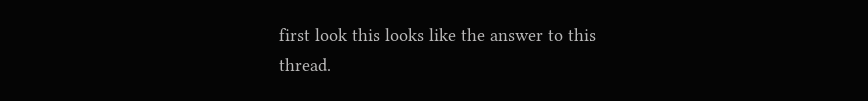first look this looks like the answer to this thread.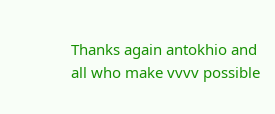Thanks again antokhio and all who make vvvv possible